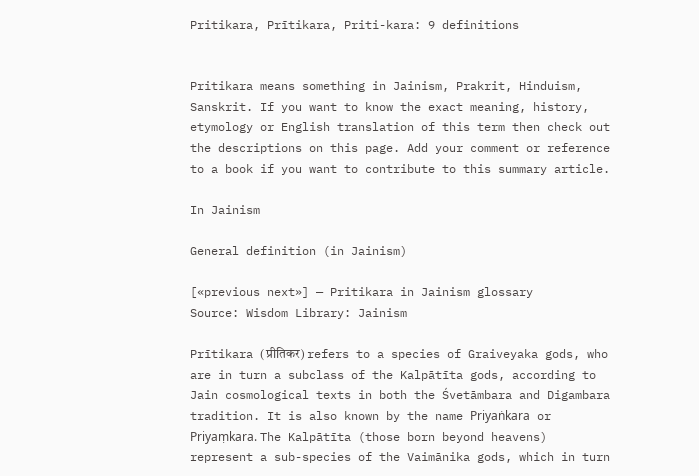Pritikara, Prītikara, Priti-kara: 9 definitions


Pritikara means something in Jainism, Prakrit, Hinduism, Sanskrit. If you want to know the exact meaning, history, etymology or English translation of this term then check out the descriptions on this page. Add your comment or reference to a book if you want to contribute to this summary article.

In Jainism

General definition (in Jainism)

[«previous next»] — Pritikara in Jainism glossary
Source: Wisdom Library: Jainism

Prītikara (प्रीतिकर) refers to a species of Graiveyaka gods, who are in turn a subclass of the Kalpātīta gods, according to Jain cosmological texts in both the Śvetāmbara and Digambara tradition. It is also known by the name Priyaṅkara or Priyaṃkara. The Kalpātīta (those born beyond heavens) represent a sub-species of the Vaimānika gods, which in turn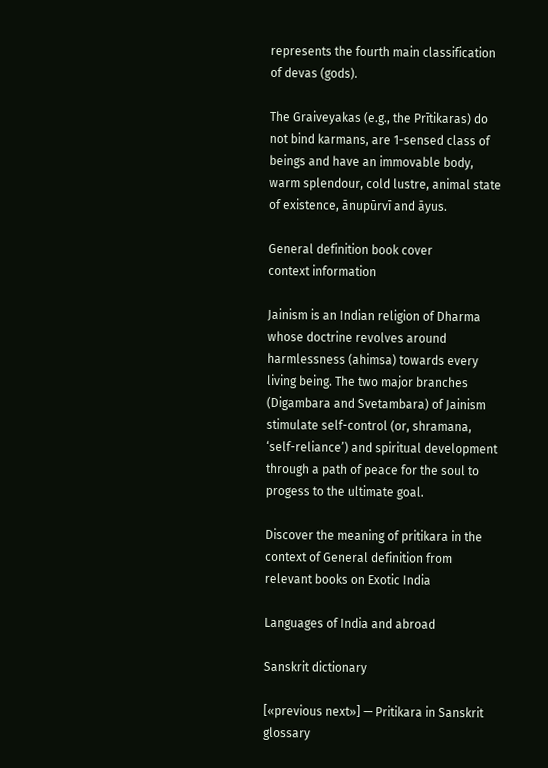represents the fourth main classification of devas (gods).

The Graiveyakas (e.g., the Prītikaras) do not bind karmans, are 1-sensed class of beings and have an immovable body, warm splendour, cold lustre, animal state of existence, ānupūrvī and āyus.

General definition book cover
context information

Jainism is an Indian religion of Dharma whose doctrine revolves around harmlessness (ahimsa) towards every living being. The two major branches (Digambara and Svetambara) of Jainism stimulate self-control (or, shramana, ‘self-reliance’) and spiritual development through a path of peace for the soul to progess to the ultimate goal.

Discover the meaning of pritikara in the context of General definition from relevant books on Exotic India

Languages of India and abroad

Sanskrit dictionary

[«previous next»] — Pritikara in Sanskrit glossary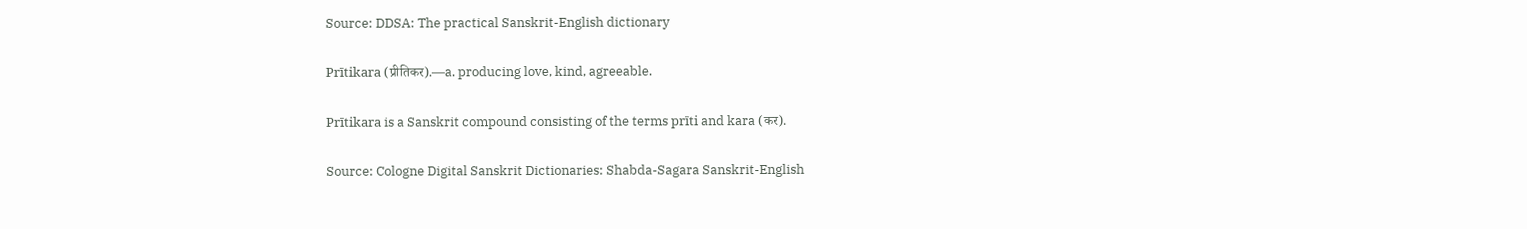Source: DDSA: The practical Sanskrit-English dictionary

Prītikara (प्रीतिकर).—a. producing love, kind, agreeable.

Prītikara is a Sanskrit compound consisting of the terms prīti and kara (कर).

Source: Cologne Digital Sanskrit Dictionaries: Shabda-Sagara Sanskrit-English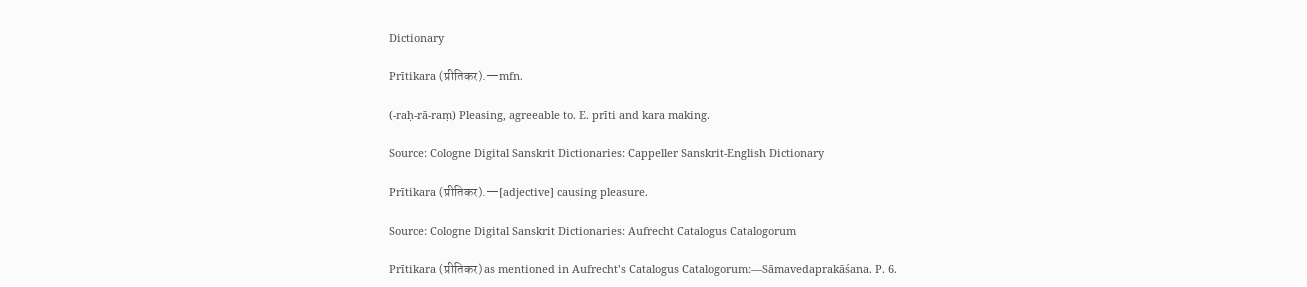Dictionary

Prītikara (प्रीतिकर).—mfn.

(-raḥ-rā-raṃ) Pleasing, agreeable to. E. prīti and kara making.

Source: Cologne Digital Sanskrit Dictionaries: Cappeller Sanskrit-English Dictionary

Prītikara (प्रीतिकर).—[adjective] causing pleasure.

Source: Cologne Digital Sanskrit Dictionaries: Aufrecht Catalogus Catalogorum

Prītikara (प्रीतिकर) as mentioned in Aufrecht’s Catalogus Catalogorum:—Sāmavedaprakāśana. P. 6.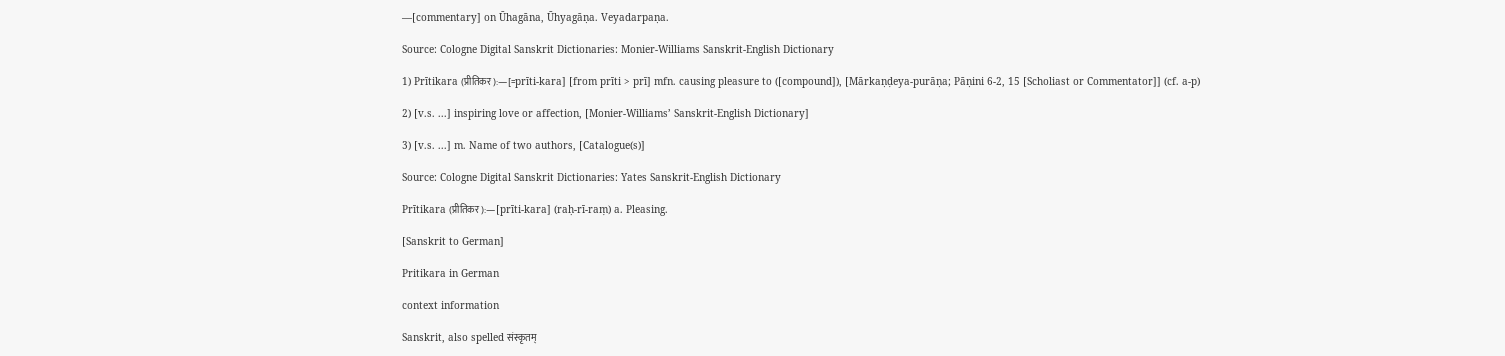—[commentary] on Ūhagāna, Ūhyagāṇa. Veyadarpaṇa.

Source: Cologne Digital Sanskrit Dictionaries: Monier-Williams Sanskrit-English Dictionary

1) Prītikara (प्रीतिकर):—[=prīti-kara] [from prīti > prī] mfn. causing pleasure to ([compound]), [Mārkaṇḍeya-purāṇa; Pāṇini 6-2, 15 [Scholiast or Commentator]] (cf. a-p)

2) [v.s. ...] inspiring love or affection, [Monier-Williams’ Sanskrit-English Dictionary]

3) [v.s. ...] m. Name of two authors, [Catalogue(s)]

Source: Cologne Digital Sanskrit Dictionaries: Yates Sanskrit-English Dictionary

Prītikara (प्रीतिकर):—[prīti-kara] (raḥ-rī-raṃ) a. Pleasing.

[Sanskrit to German]

Pritikara in German

context information

Sanskrit, also spelled संस्कृतम्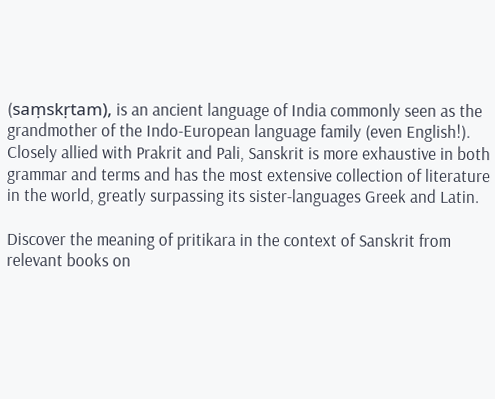(saṃskṛtam), is an ancient language of India commonly seen as the grandmother of the Indo-European language family (even English!). Closely allied with Prakrit and Pali, Sanskrit is more exhaustive in both grammar and terms and has the most extensive collection of literature in the world, greatly surpassing its sister-languages Greek and Latin.

Discover the meaning of pritikara in the context of Sanskrit from relevant books on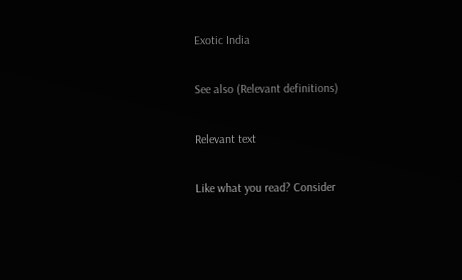Exotic India

See also (Relevant definitions)

Relevant text

Like what you read? Consider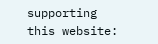supporting this website: